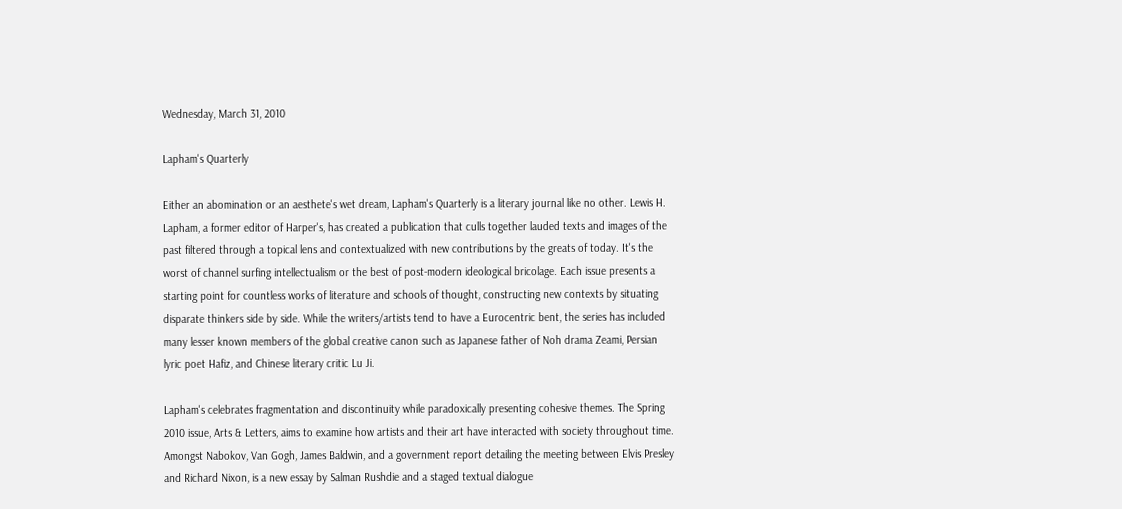Wednesday, March 31, 2010

Lapham's Quarterly

Either an abomination or an aesthete's wet dream, Lapham's Quarterly is a literary journal like no other. Lewis H. Lapham, a former editor of Harper's, has created a publication that culls together lauded texts and images of the past filtered through a topical lens and contextualized with new contributions by the greats of today. It's the worst of channel surfing intellectualism or the best of post-modern ideological bricolage. Each issue presents a starting point for countless works of literature and schools of thought, constructing new contexts by situating disparate thinkers side by side. While the writers/artists tend to have a Eurocentric bent, the series has included many lesser known members of the global creative canon such as Japanese father of Noh drama Zeami, Persian lyric poet Hafiz, and Chinese literary critic Lu Ji.

Lapham's celebrates fragmentation and discontinuity while paradoxically presenting cohesive themes. The Spring 2010 issue, Arts & Letters, aims to examine how artists and their art have interacted with society throughout time. Amongst Nabokov, Van Gogh, James Baldwin, and a government report detailing the meeting between Elvis Presley and Richard Nixon, is a new essay by Salman Rushdie and a staged textual dialogue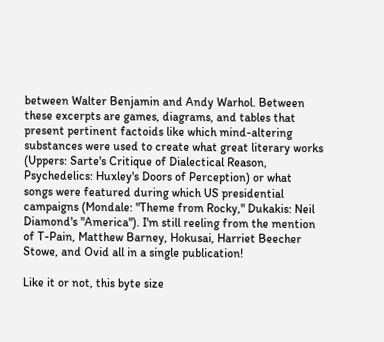between Walter Benjamin and Andy Warhol. Between these excerpts are games, diagrams, and tables that present pertinent factoids like which mind-altering substances were used to create what great literary works (Uppers: Sarte's Critique of Dialectical Reason, Psychedelics: Huxley's Doors of Perception) or what songs were featured during which US presidential campaigns (Mondale: "Theme from Rocky," Dukakis: Neil Diamond's "America"). I'm still reeling from the mention of T-Pain, Matthew Barney, Hokusai, Harriet Beecher Stowe, and Ovid all in a single publication!

Like it or not, this byte size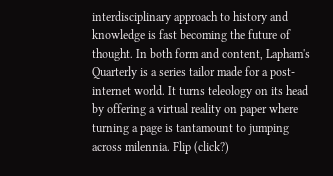interdisciplinary approach to history and knowledge is fast becoming the future of thought. In both form and content, Lapham's Quarterly is a series tailor made for a post-internet world. It turns teleology on its head by offering a virtual reality on paper where turning a page is tantamount to jumping across milennia. Flip (click?)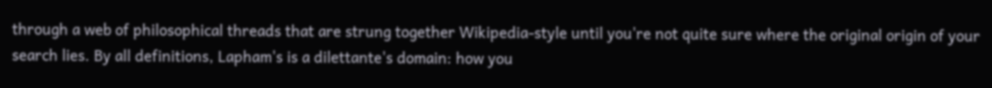through a web of philosophical threads that are strung together Wikipedia-style until you're not quite sure where the original origin of your search lies. By all definitions, Lapham's is a dilettante's domain: how you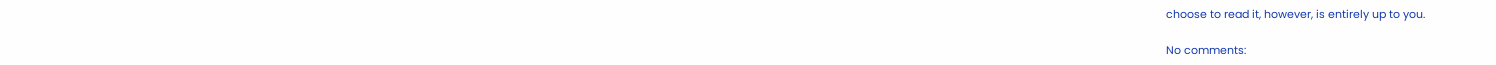choose to read it, however, is entirely up to you.

No comments: